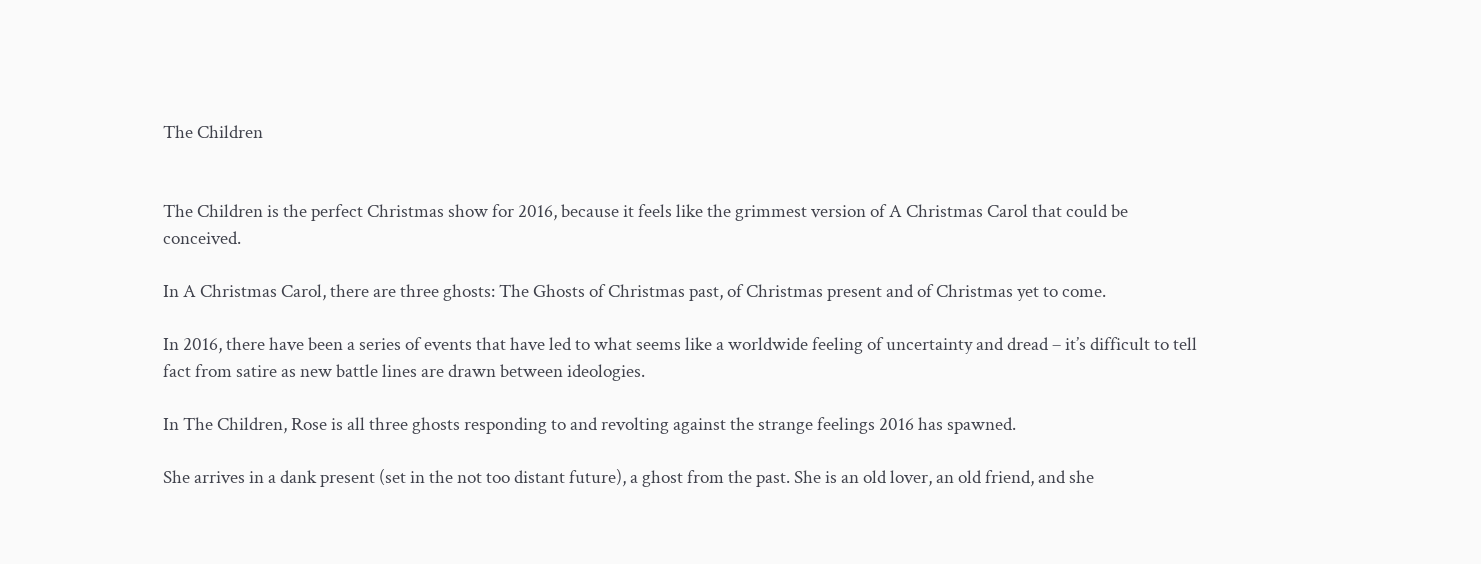The Children


The Children is the perfect Christmas show for 2016, because it feels like the grimmest version of A Christmas Carol that could be conceived.

In A Christmas Carol, there are three ghosts: The Ghosts of Christmas past, of Christmas present and of Christmas yet to come.

In 2016, there have been a series of events that have led to what seems like a worldwide feeling of uncertainty and dread – it’s difficult to tell fact from satire as new battle lines are drawn between ideologies.

In The Children, Rose is all three ghosts responding to and revolting against the strange feelings 2016 has spawned.

She arrives in a dank present (set in the not too distant future), a ghost from the past. She is an old lover, an old friend, and she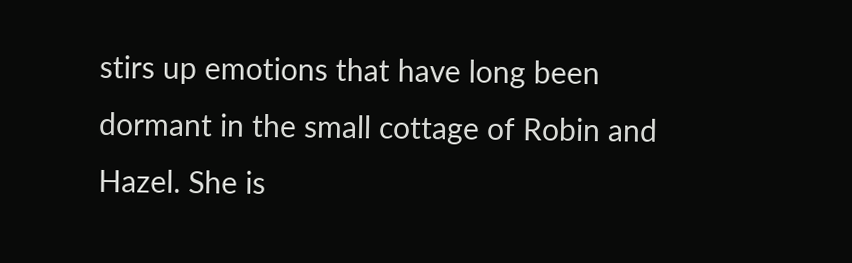stirs up emotions that have long been dormant in the small cottage of Robin and Hazel. She is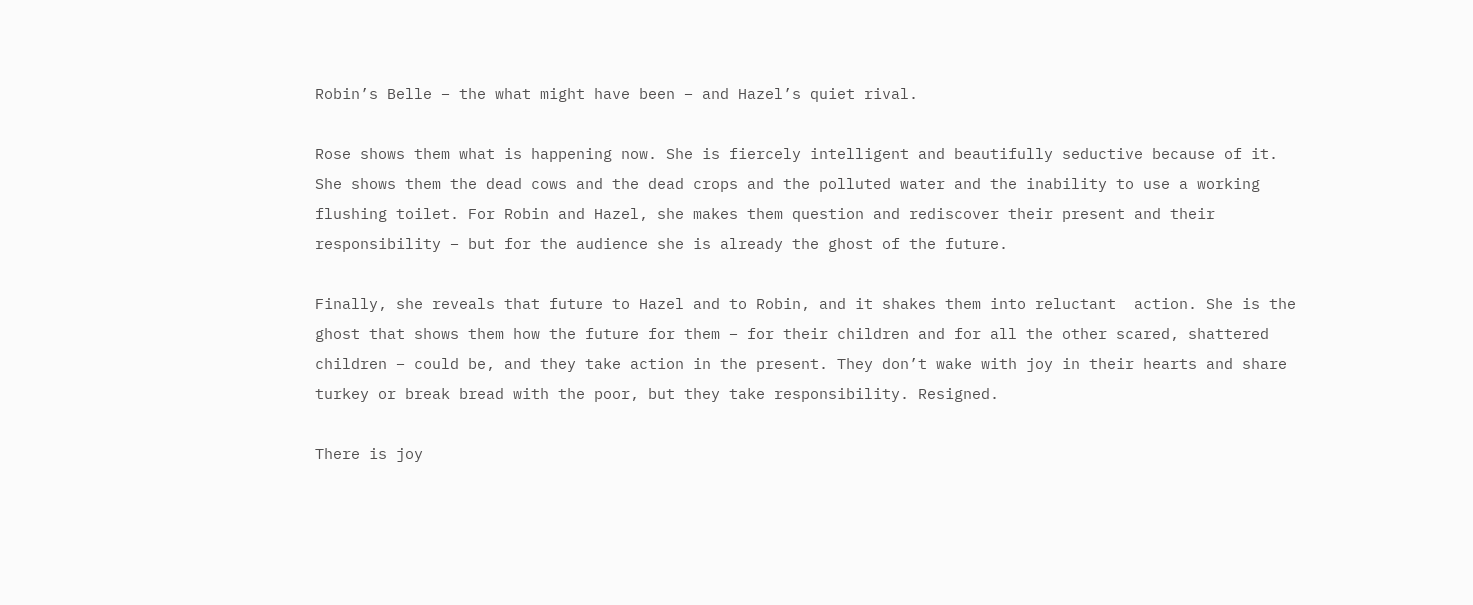Robin’s Belle – the what might have been – and Hazel’s quiet rival.

Rose shows them what is happening now. She is fiercely intelligent and beautifully seductive because of it. She shows them the dead cows and the dead crops and the polluted water and the inability to use a working flushing toilet. For Robin and Hazel, she makes them question and rediscover their present and their responsibility – but for the audience she is already the ghost of the future.

Finally, she reveals that future to Hazel and to Robin, and it shakes them into reluctant  action. She is the ghost that shows them how the future for them – for their children and for all the other scared, shattered children – could be, and they take action in the present. They don’t wake with joy in their hearts and share turkey or break bread with the poor, but they take responsibility. Resigned.

There is joy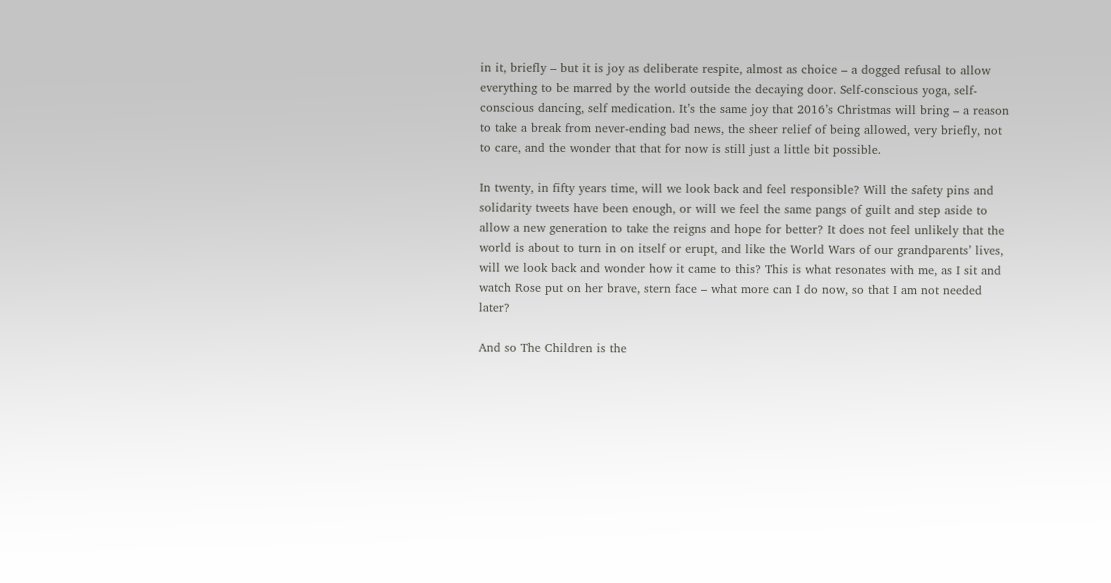in it, briefly – but it is joy as deliberate respite, almost as choice – a dogged refusal to allow everything to be marred by the world outside the decaying door. Self-conscious yoga, self-conscious dancing, self medication. It’s the same joy that 2016’s Christmas will bring – a reason to take a break from never-ending bad news, the sheer relief of being allowed, very briefly, not to care, and the wonder that that for now is still just a little bit possible.

In twenty, in fifty years time, will we look back and feel responsible? Will the safety pins and solidarity tweets have been enough, or will we feel the same pangs of guilt and step aside to allow a new generation to take the reigns and hope for better? It does not feel unlikely that the world is about to turn in on itself or erupt, and like the World Wars of our grandparents’ lives, will we look back and wonder how it came to this? This is what resonates with me, as I sit and watch Rose put on her brave, stern face – what more can I do now, so that I am not needed later?

And so The Children is the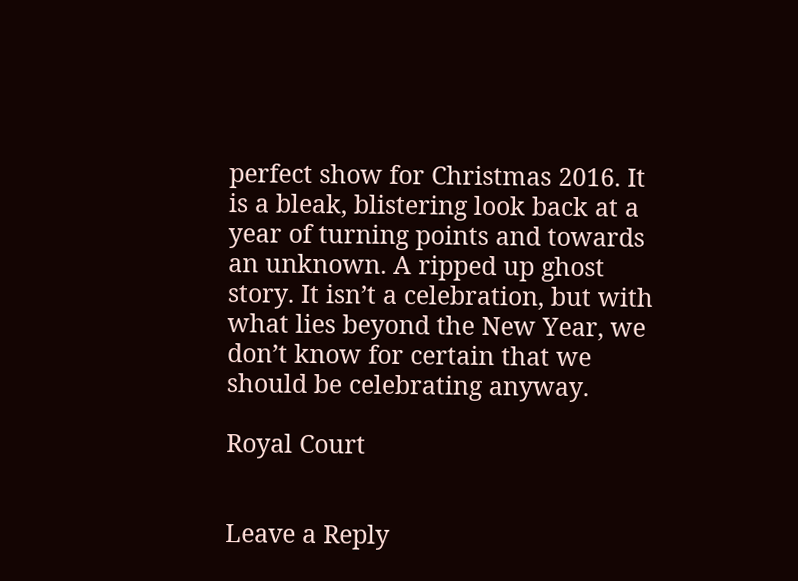perfect show for Christmas 2016. It is a bleak, blistering look back at a year of turning points and towards an unknown. A ripped up ghost story. It isn’t a celebration, but with what lies beyond the New Year, we don’t know for certain that we should be celebrating anyway.

Royal Court


Leave a Reply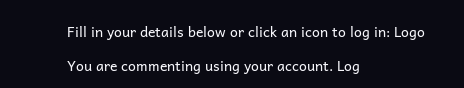Fill in your details below or click an icon to log in: Logo

You are commenting using your account. Log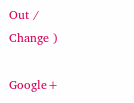Out /  Change )

Google+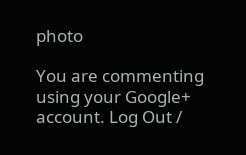photo

You are commenting using your Google+ account. Log Out /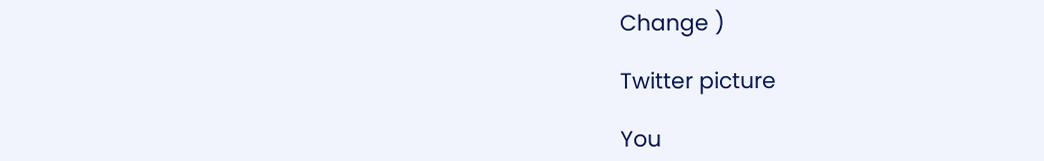Change )

Twitter picture

You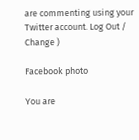are commenting using your Twitter account. Log Out /  Change )

Facebook photo

You are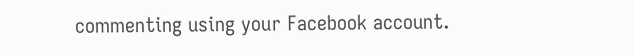commenting using your Facebook account.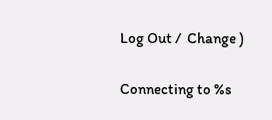Log Out /  Change )


Connecting to %s